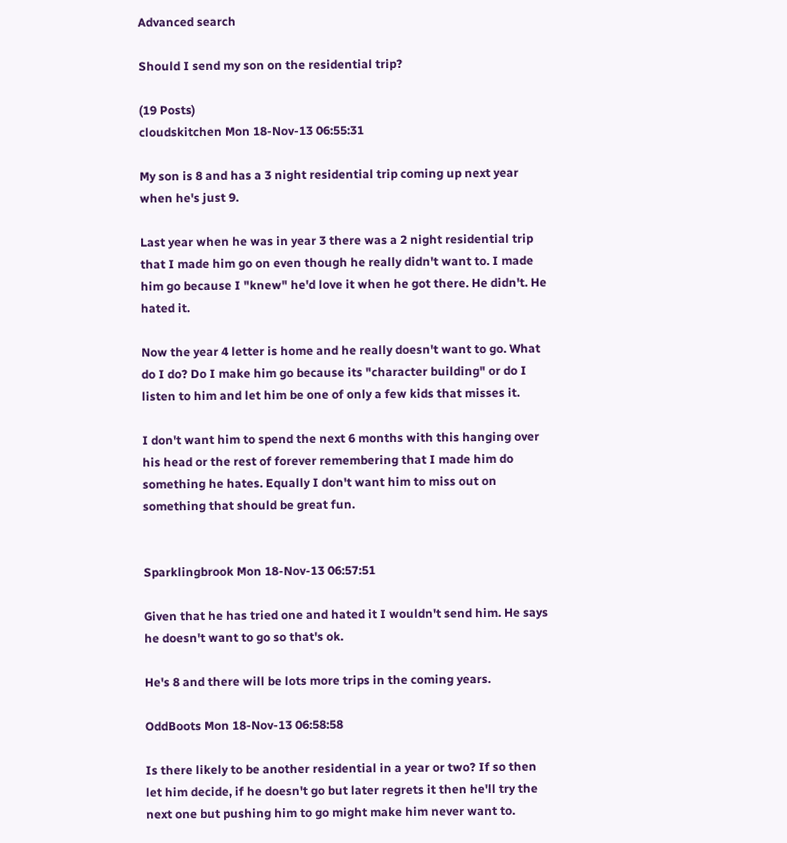Advanced search

Should I send my son on the residential trip?

(19 Posts)
cloudskitchen Mon 18-Nov-13 06:55:31

My son is 8 and has a 3 night residential trip coming up next year when he's just 9.

Last year when he was in year 3 there was a 2 night residential trip that I made him go on even though he really didn't want to. I made him go because I "knew" he'd love it when he got there. He didn't. He hated it.

Now the year 4 letter is home and he really doesn't want to go. What do I do? Do I make him go because its "character building" or do I listen to him and let him be one of only a few kids that misses it.

I don't want him to spend the next 6 months with this hanging over his head or the rest of forever remembering that I made him do something he hates. Equally I don't want him to miss out on something that should be great fun.


Sparklingbrook Mon 18-Nov-13 06:57:51

Given that he has tried one and hated it I wouldn't send him. He says he doesn't want to go so that's ok.

He's 8 and there will be lots more trips in the coming years.

OddBoots Mon 18-Nov-13 06:58:58

Is there likely to be another residential in a year or two? If so then let him decide, if he doesn't go but later regrets it then he'll try the next one but pushing him to go might make him never want to.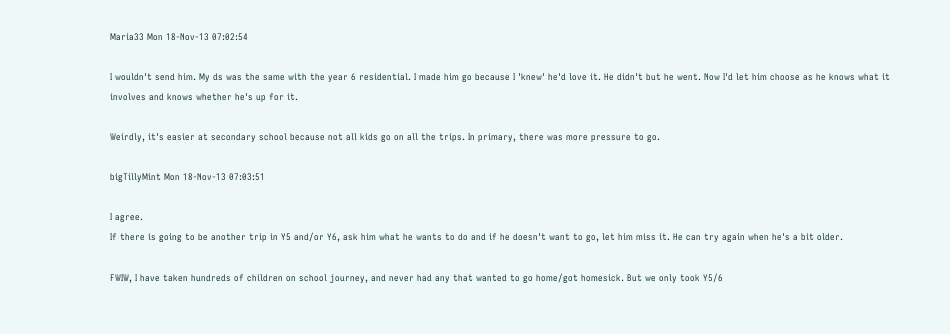Maria33 Mon 18-Nov-13 07:02:54

I wouldn't send him. My ds was the same with the year 6 residential. I made him go because I 'knew' he'd love it. He didn't but he went. Now I'd let him choose as he knows what it involves and knows whether he's up for it.

Weirdly, it's easier at secondary school because not all kids go on all the trips. In primary, there was more pressure to go.

bigTillyMint Mon 18-Nov-13 07:03:51

I agree.
If there is going to be another trip in Y5 and/or Y6, ask him what he wants to do and if he doesn't want to go, let him miss it. He can try again when he's a bit older.

FWIW, I have taken hundreds of children on school journey, and never had any that wanted to go home/got homesick. But we only took Y5/6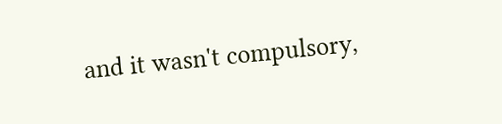and it wasn't compulsory,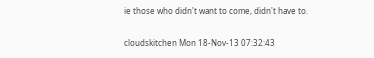ie those who didn't want to come, didn't have to.

cloudskitchen Mon 18-Nov-13 07:32:43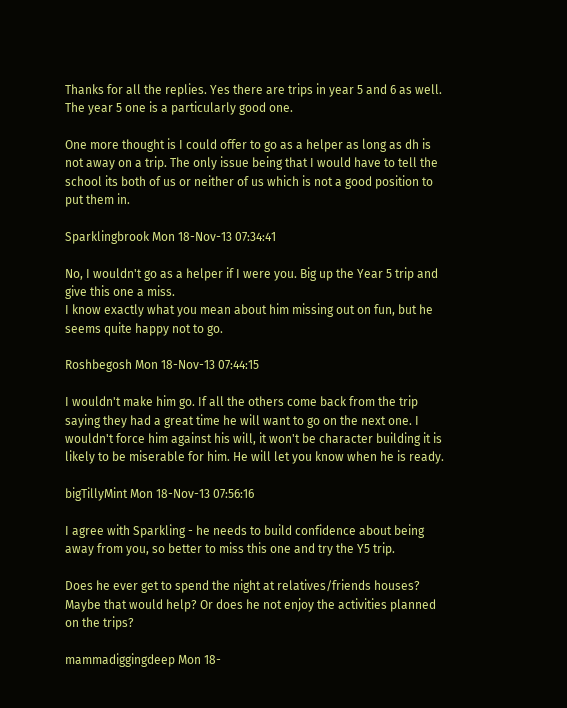Thanks for all the replies. Yes there are trips in year 5 and 6 as well. The year 5 one is a particularly good one.

One more thought is I could offer to go as a helper as long as dh is not away on a trip. The only issue being that I would have to tell the school its both of us or neither of us which is not a good position to put them in.

Sparklingbrook Mon 18-Nov-13 07:34:41

No, I wouldn't go as a helper if I were you. Big up the Year 5 trip and give this one a miss.
I know exactly what you mean about him missing out on fun, but he seems quite happy not to go.

Roshbegosh Mon 18-Nov-13 07:44:15

I wouldn't make him go. If all the others come back from the trip saying they had a great time he will want to go on the next one. I wouldn't force him against his will, it won't be character building it is likely to be miserable for him. He will let you know when he is ready.

bigTillyMint Mon 18-Nov-13 07:56:16

I agree with Sparkling - he needs to build confidence about being away from you, so better to miss this one and try the Y5 trip.

Does he ever get to spend the night at relatives/friends houses? Maybe that would help? Or does he not enjoy the activities planned on the trips?

mammadiggingdeep Mon 18-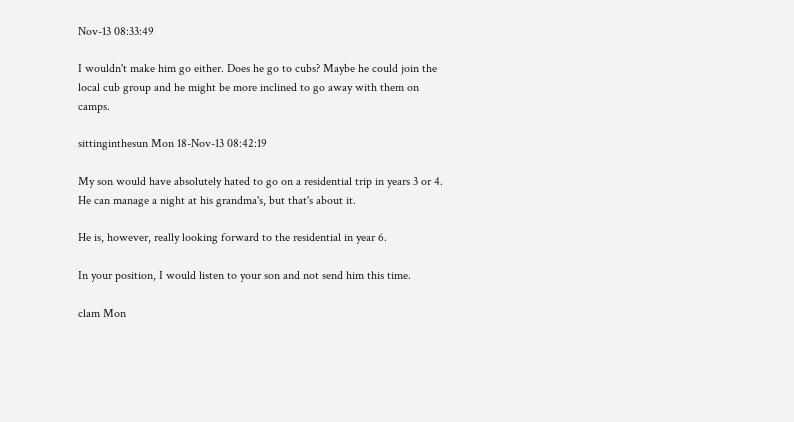Nov-13 08:33:49

I wouldn't make him go either. Does he go to cubs? Maybe he could join the local cub group and he might be more inclined to go away with them on camps.

sittinginthesun Mon 18-Nov-13 08:42:19

My son would have absolutely hated to go on a residential trip in years 3 or 4. He can manage a night at his grandma's, but that's about it.

He is, however, really looking forward to the residential in year 6.

In your position, I would listen to your son and not send him this time.

clam Mon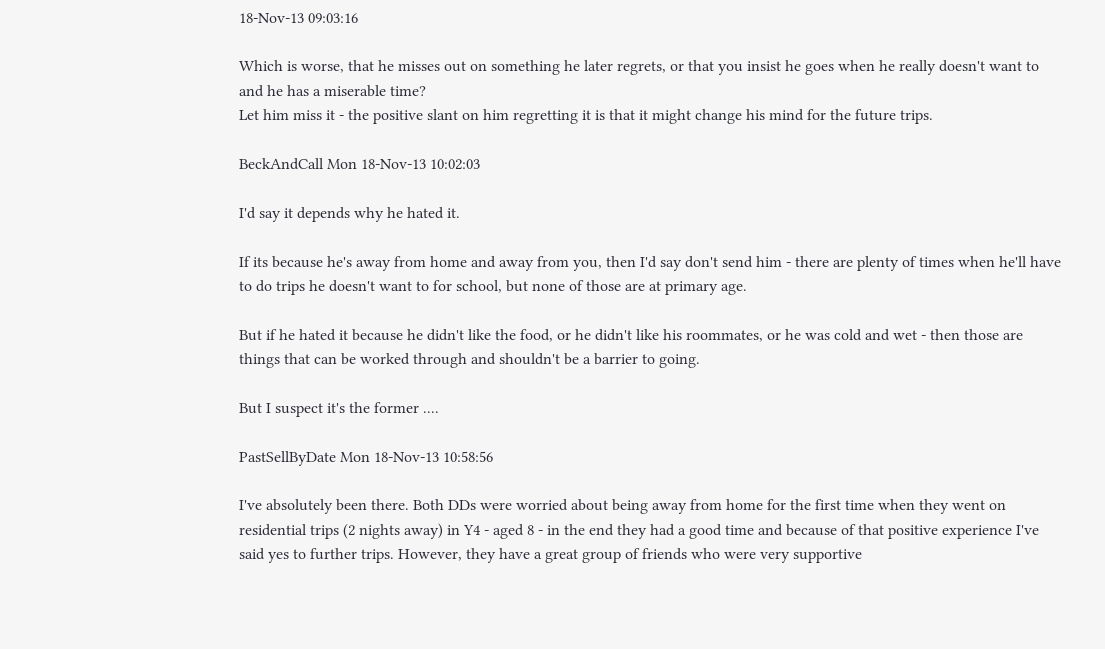18-Nov-13 09:03:16

Which is worse, that he misses out on something he later regrets, or that you insist he goes when he really doesn't want to and he has a miserable time?
Let him miss it - the positive slant on him regretting it is that it might change his mind for the future trips.

BeckAndCall Mon 18-Nov-13 10:02:03

I'd say it depends why he hated it.

If its because he's away from home and away from you, then I'd say don't send him - there are plenty of times when he'll have to do trips he doesn't want to for school, but none of those are at primary age.

But if he hated it because he didn't like the food, or he didn't like his roommates, or he was cold and wet - then those are things that can be worked through and shouldn't be a barrier to going.

But I suspect it's the former ....

PastSellByDate Mon 18-Nov-13 10:58:56

I've absolutely been there. Both DDs were worried about being away from home for the first time when they went on residential trips (2 nights away) in Y4 - aged 8 - in the end they had a good time and because of that positive experience I've said yes to further trips. However, they have a great group of friends who were very supportive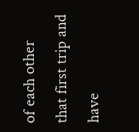of each other that first trip and have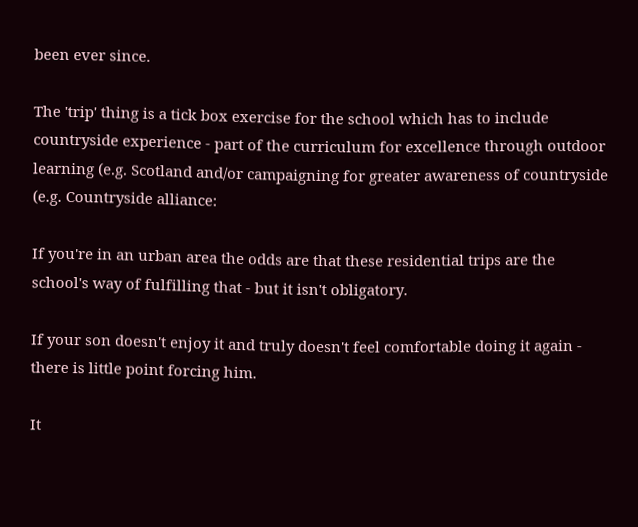been ever since.

The 'trip' thing is a tick box exercise for the school which has to include countryside experience - part of the curriculum for excellence through outdoor learning (e.g. Scotland and/or campaigning for greater awareness of countryside (e.g. Countryside alliance:

If you're in an urban area the odds are that these residential trips are the school's way of fulfilling that - but it isn't obligatory.

If your son doesn't enjoy it and truly doesn't feel comfortable doing it again - there is little point forcing him.

It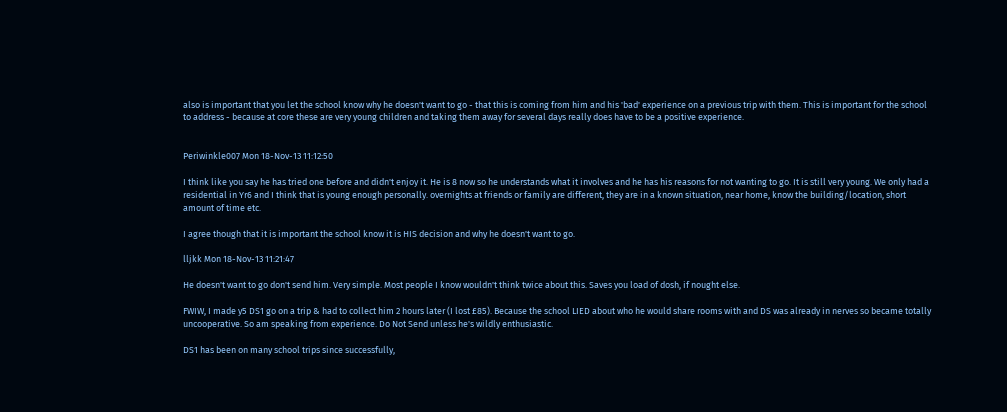also is important that you let the school know why he doesn't want to go - that this is coming from him and his 'bad' experience on a previous trip with them. This is important for the school to address - because at core these are very young children and taking them away for several days really does have to be a positive experience.


Periwinkle007 Mon 18-Nov-13 11:12:50

I think like you say he has tried one before and didn't enjoy it. He is 8 now so he understands what it involves and he has his reasons for not wanting to go. It is still very young. We only had a residential in Yr6 and I think that is young enough personally. overnights at friends or family are different, they are in a known situation, near home, know the building/location, short amount of time etc.

I agree though that it is important the school know it is HIS decision and why he doesn't want to go.

lljkk Mon 18-Nov-13 11:21:47

He doesn't want to go don't send him. Very simple. Most people I know wouldn't think twice about this. Saves you load of dosh, if nought else.

FWIW, I made y5 DS1 go on a trip & had to collect him 2 hours later (I lost £85). Because the school LIED about who he would share rooms with and DS was already in nerves so became totally uncooperative. So am speaking from experience. Do Not Send unless he's wildly enthusiastic.

DS1 has been on many school trips since successfully,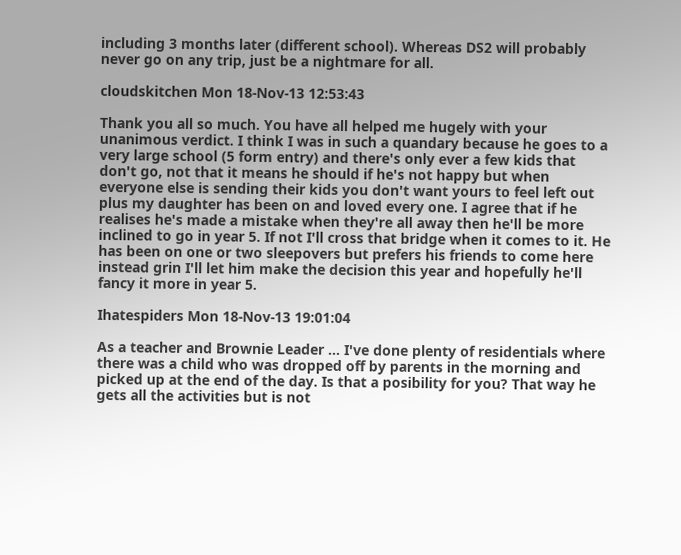including 3 months later (different school). Whereas DS2 will probably never go on any trip, just be a nightmare for all.

cloudskitchen Mon 18-Nov-13 12:53:43

Thank you all so much. You have all helped me hugely with your unanimous verdict. I think I was in such a quandary because he goes to a very large school (5 form entry) and there's only ever a few kids that don't go, not that it means he should if he's not happy but when everyone else is sending their kids you don't want yours to feel left out plus my daughter has been on and loved every one. I agree that if he realises he's made a mistake when they're all away then he'll be more inclined to go in year 5. If not I'll cross that bridge when it comes to it. He has been on one or two sleepovers but prefers his friends to come here instead grin I'll let him make the decision this year and hopefully he'll fancy it more in year 5.

Ihatespiders Mon 18-Nov-13 19:01:04

As a teacher and Brownie Leader ... I've done plenty of residentials where there was a child who was dropped off by parents in the morning and picked up at the end of the day. Is that a posibility for you? That way he gets all the activities but is not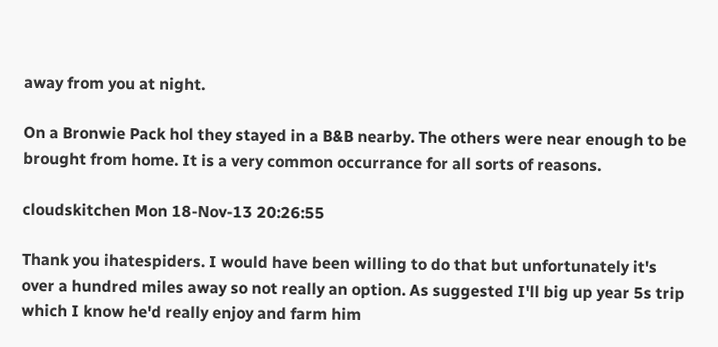away from you at night.

On a Bronwie Pack hol they stayed in a B&B nearby. The others were near enough to be brought from home. It is a very common occurrance for all sorts of reasons.

cloudskitchen Mon 18-Nov-13 20:26:55

Thank you ihatespiders. I would have been willing to do that but unfortunately it's over a hundred miles away so not really an option. As suggested I'll big up year 5s trip which I know he'd really enjoy and farm him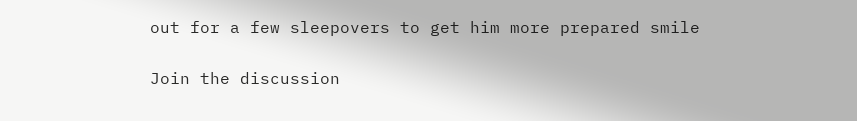out for a few sleepovers to get him more prepared smile

Join the discussion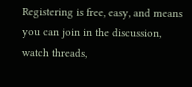Registering is free, easy, and means you can join in the discussion, watch threads,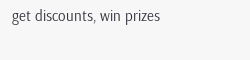get discounts, win prizes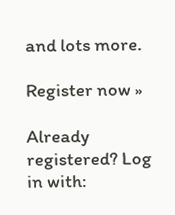and lots more.

Register now »

Already registered? Log in with: